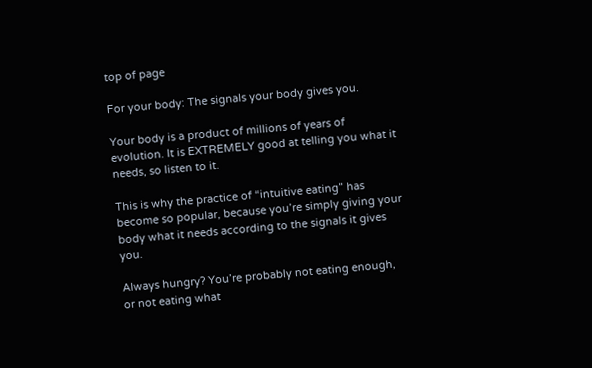top of page

For your body: The signals your body gives you.

Your body is a product of millions of years of evolution. It is EXTREMELY good at telling you what it needs, so listen to it.

This is why the practice of “intuitive eating” has become so popular, because you’re simply giving your body what it needs according to the signals it gives you.

Always hungry? You’re probably not eating enough, or not eating what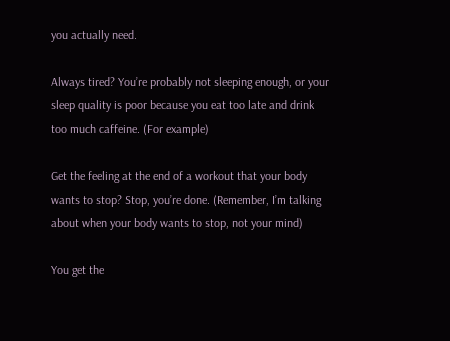you actually need.

Always tired? You’re probably not sleeping enough, or your sleep quality is poor because you eat too late and drink too much caffeine. (For example)

Get the feeling at the end of a workout that your body wants to stop? Stop, you’re done. (Remember, I’m talking about when your body wants to stop, not your mind)

You get the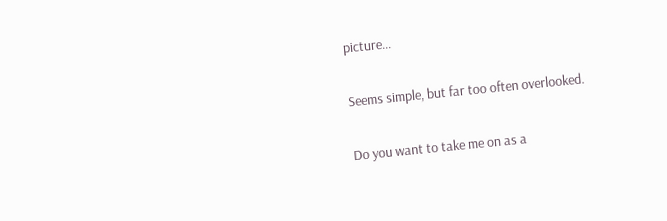picture...

Seems simple, but far too often overlooked.

Do you want to take me on as a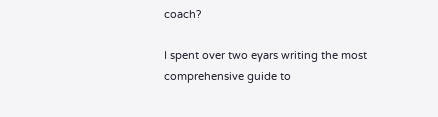coach?

I spent over two eyars writing the most comprehensive guide to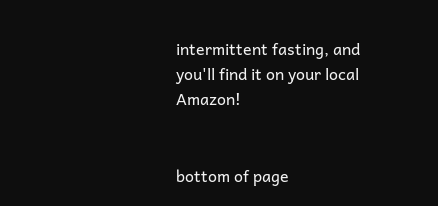intermittent fasting, and you'll find it on your local Amazon!


bottom of page